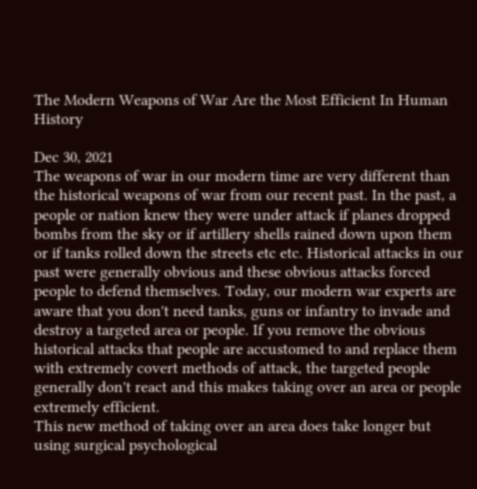The Modern Weapons of War Are the Most Efficient In Human History

Dec 30, 2021
The weapons of war in our modern time are very different than the historical weapons of war from our recent past. In the past, a people or nation knew they were under attack if planes dropped bombs from the sky or if artillery shells rained down upon them or if tanks rolled down the streets etc etc. Historical attacks in our past were generally obvious and these obvious attacks forced people to defend themselves. Today, our modern war experts are aware that you don't need tanks, guns or infantry to invade and destroy a targeted area or people. If you remove the obvious historical attacks that people are accustomed to and replace them with extremely covert methods of attack, the targeted people generally don't react and this makes taking over an area or people extremely efficient.
This new method of taking over an area does take longer but using surgical psychological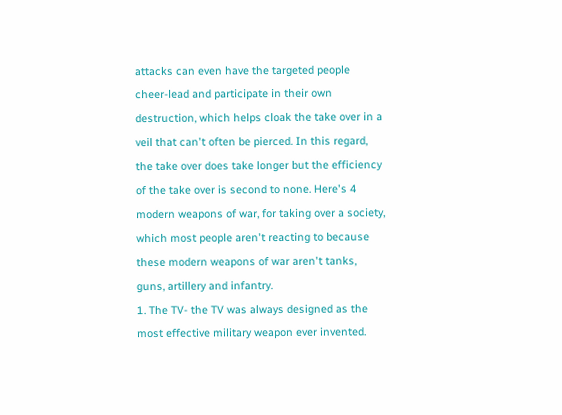attacks can even have the targeted people cheer-lead and participate in their own destruction, which helps cloak the take over in a veil that can't often be pierced. In this regard, the take over does take longer but the efficiency of the take over is second to none. Here's 4 modern weapons of war, for taking over a society, which most people aren't reacting to because these modern weapons of war aren't tanks, guns, artillery and infantry.
1. The TV- the TV was always designed as the most effective military weapon ever invented.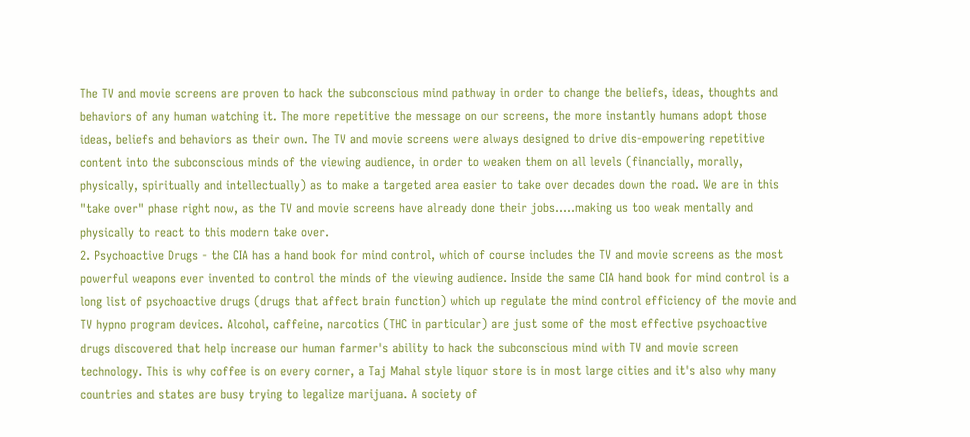The TV and movie screens are proven to hack the subconscious mind pathway in order to change the beliefs, ideas, thoughts and behaviors of any human watching it. The more repetitive the message on our screens, the more instantly humans adopt those ideas, beliefs and behaviors as their own. The TV and movie screens were always designed to drive dis-empowering repetitive content into the subconscious minds of the viewing audience, in order to weaken them on all levels (financially, morally, physically, spiritually and intellectually) as to make a targeted area easier to take over decades down the road. We are in this "take over" phase right now, as the TV and movie screens have already done their jobs.....making us too weak mentally and physically to react to this modern take over.
2. Psychoactive Drugs - the CIA has a hand book for mind control, which of course includes the TV and movie screens as the most powerful weapons ever invented to control the minds of the viewing audience. Inside the same CIA hand book for mind control is a long list of psychoactive drugs (drugs that affect brain function) which up regulate the mind control efficiency of the movie and TV hypno program devices. Alcohol, caffeine, narcotics (THC in particular) are just some of the most effective psychoactive drugs discovered that help increase our human farmer's ability to hack the subconscious mind with TV and movie screen technology. This is why coffee is on every corner, a Taj Mahal style liquor store is in most large cities and it's also why many countries and states are busy trying to legalize marijuana. A society of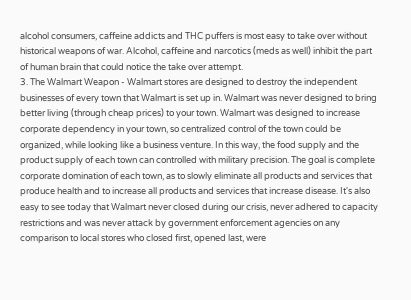alcohol consumers, caffeine addicts and THC puffers is most easy to take over without historical weapons of war. Alcohol, caffeine and narcotics (meds as well) inhibit the part of human brain that could notice the take over attempt.
3. The Walmart Weapon - Walmart stores are designed to destroy the independent businesses of every town that Walmart is set up in. Walmart was never designed to bring better living (through cheap prices) to your town. Walmart was designed to increase corporate dependency in your town, so centralized control of the town could be organized, while looking like a business venture. In this way, the food supply and the product supply of each town can controlled with military precision. The goal is complete corporate domination of each town, as to slowly eliminate all products and services that produce health and to increase all products and services that increase disease. It's also easy to see today that Walmart never closed during our crisis, never adhered to capacity restrictions and was never attack by government enforcement agencies on any comparison to local stores who closed first, opened last, were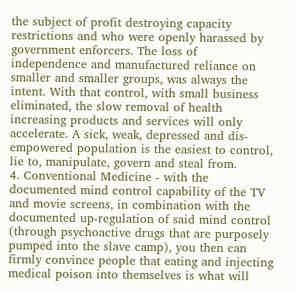the subject of profit destroying capacity restrictions and who were openly harassed by government enforcers. The loss of independence and manufactured reliance on smaller and smaller groups, was always the intent. With that control, with small business eliminated, the slow removal of health increasing products and services will only accelerate. A sick, weak, depressed and dis-empowered population is the easiest to control, lie to, manipulate, govern and steal from.
4. Conventional Medicine - with the documented mind control capability of the TV and movie screens, in combination with the documented up-regulation of said mind control (through psychoactive drugs that are purposely pumped into the slave camp), you then can firmly convince people that eating and injecting medical poison into themselves is what will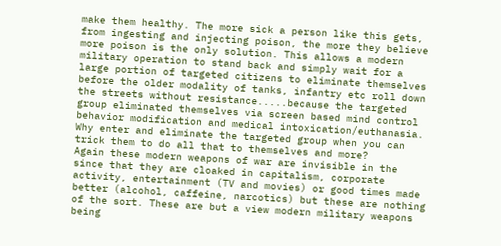make them healthy. The more sick a person like this gets, from ingesting and injecting poison, the more they believe more poison is the only solution. This allows a modern military operation to stand back and simply wait for a large portion of targeted citizens to eliminate themselves before the older modality of tanks, infantry etc roll down the streets without resistance.....because the targeted group eliminated themselves via screen based mind control behavior modification and medical intoxication/euthanasia. Why enter and eliminate the targeted group when you can trick them to do all that to themselves and more?
Again these modern weapons of war are invisible in the since that they are cloaked in capitalism, corporate activity, entertainment (TV and movies) or good times made better (alcohol, caffeine, narcotics) but these are nothing of the sort. These are but a view modern military weapons being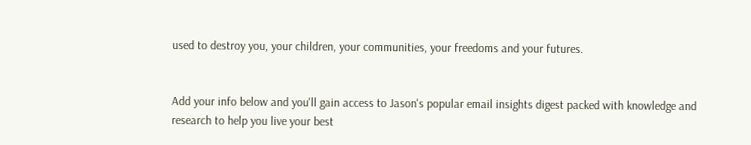used to destroy you, your children, your communities, your freedoms and your futures.


Add your info below and you'll gain access to Jason's popular email insights digest packed with knowledge and research to help you live your best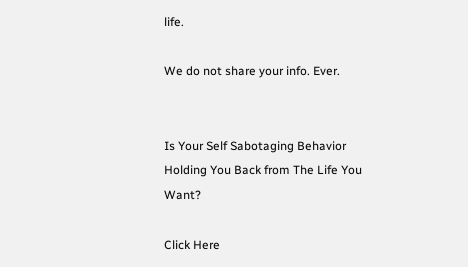life.

We do not share your info. Ever.


Is Your Self Sabotaging Behavior Holding You Back from The Life You Want?

Click Here